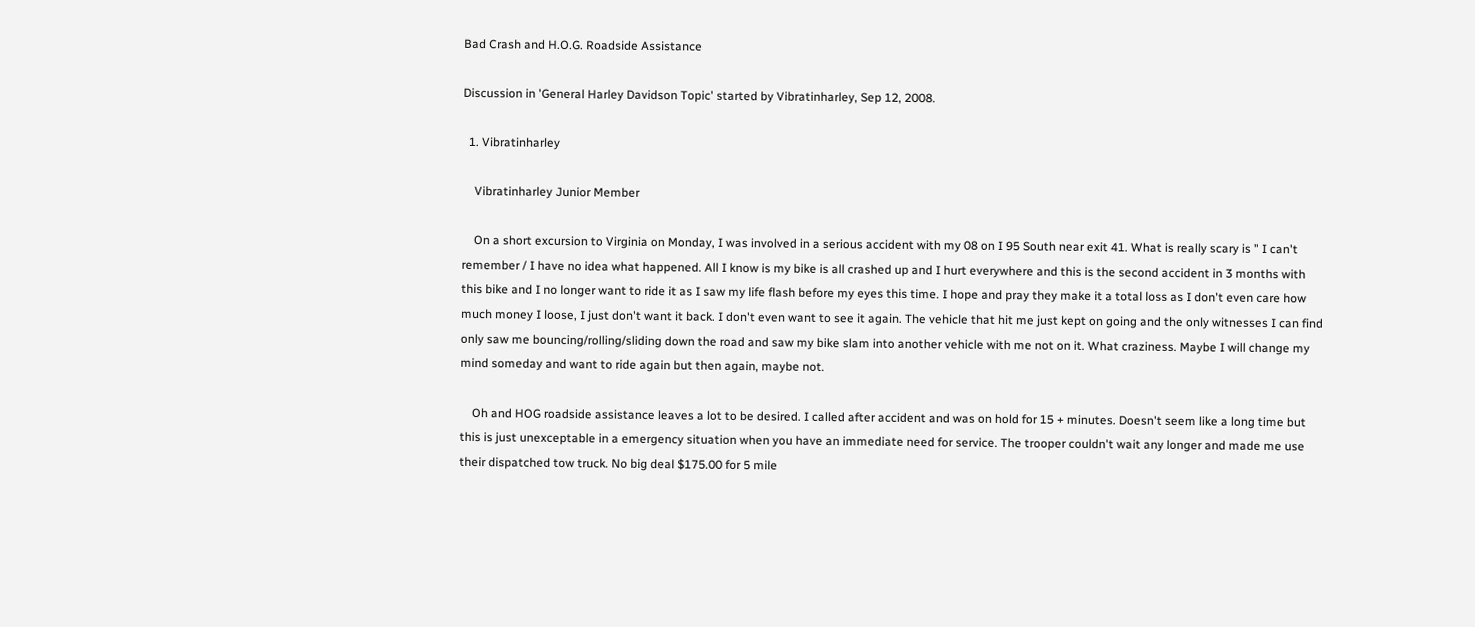Bad Crash and H.O.G. Roadside Assistance

Discussion in 'General Harley Davidson Topic' started by Vibratinharley, Sep 12, 2008.

  1. Vibratinharley

    Vibratinharley Junior Member

    On a short excursion to Virginia on Monday, I was involved in a serious accident with my 08 on I 95 South near exit 41. What is really scary is " I can't remember / I have no idea what happened. All I know is my bike is all crashed up and I hurt everywhere and this is the second accident in 3 months with this bike and I no longer want to ride it as I saw my life flash before my eyes this time. I hope and pray they make it a total loss as I don't even care how much money I loose, I just don't want it back. I don't even want to see it again. The vehicle that hit me just kept on going and the only witnesses I can find only saw me bouncing/rolling/sliding down the road and saw my bike slam into another vehicle with me not on it. What craziness. Maybe I will change my mind someday and want to ride again but then again, maybe not.

    Oh and HOG roadside assistance leaves a lot to be desired. I called after accident and was on hold for 15 + minutes. Doesn't seem like a long time but this is just unexceptable in a emergency situation when you have an immediate need for service. The trooper couldn't wait any longer and made me use their dispatched tow truck. No big deal $175.00 for 5 mile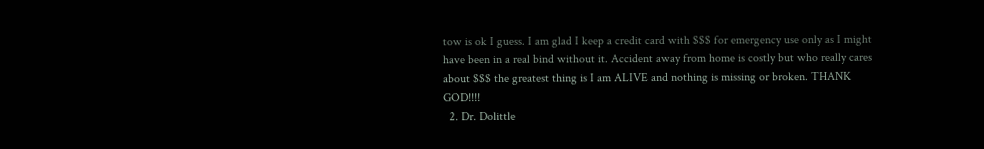tow is ok I guess. I am glad I keep a credit card with $$$ for emergency use only as I might have been in a real bind without it. Accident away from home is costly but who really cares about $$$ the greatest thing is I am ALIVE and nothing is missing or broken. THANK GOD!!!!
  2. Dr. Dolittle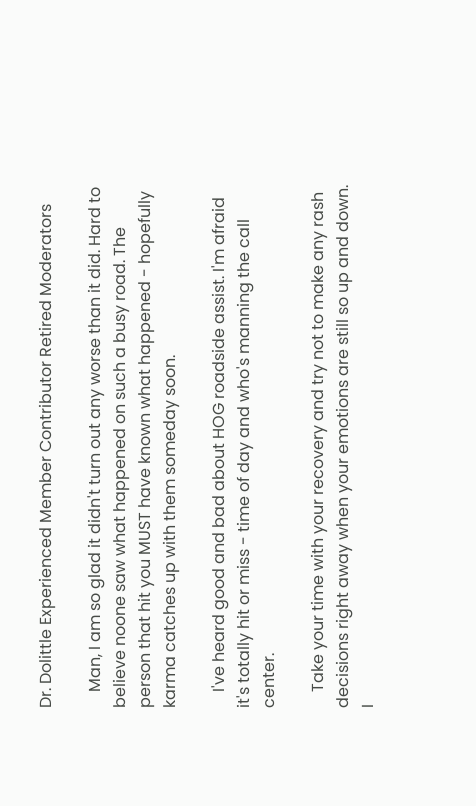Dr. Dolittle Experienced Member Contributor Retired Moderators

    Man, I am so glad it didn't turn out any worse than it did. Hard to believe noone saw what happened on such a busy road. The person that hit you MUST have known what happened - hopefully karma catches up with them someday soon.

    I've heard good and bad about HOG roadside assist. I'm afraid it's totally hit or miss - time of day and who's manning the call center.

    Take your time with your recovery and try not to make any rash decisions right away when your emotions are still so up and down. I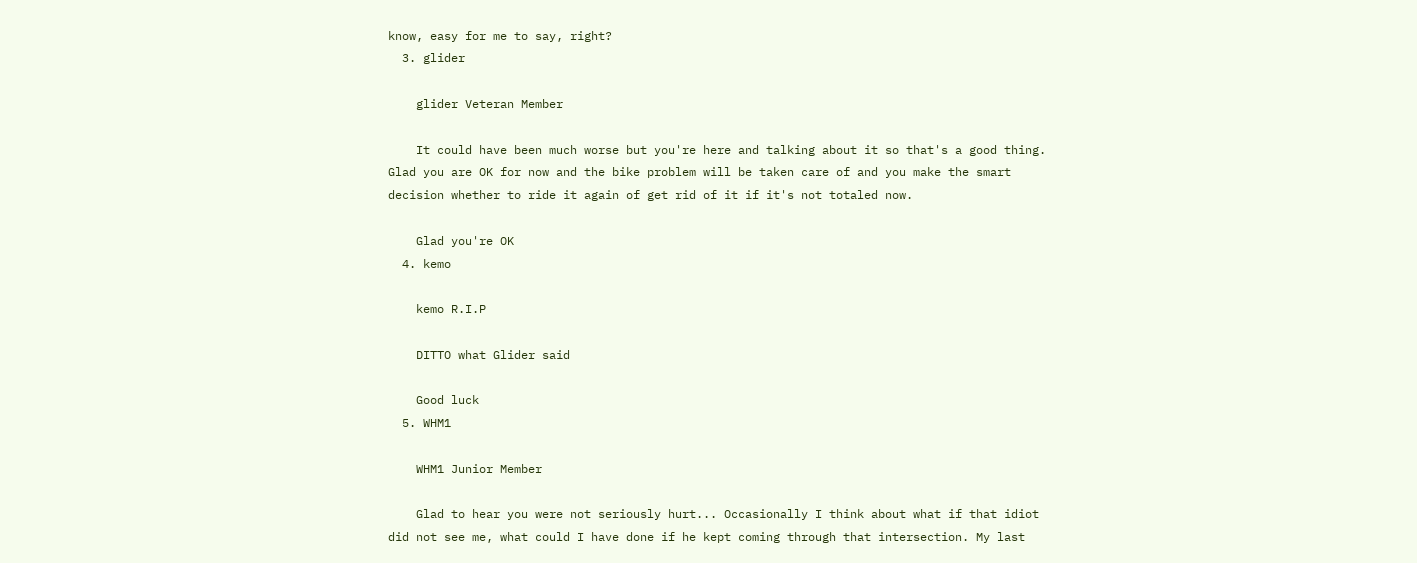know, easy for me to say, right?
  3. glider

    glider Veteran Member

    It could have been much worse but you're here and talking about it so that's a good thing. Glad you are OK for now and the bike problem will be taken care of and you make the smart decision whether to ride it again of get rid of it if it's not totaled now.

    Glad you're OK
  4. kemo

    kemo R.I.P

    DITTO what Glider said

    Good luck
  5. WHM1

    WHM1 Junior Member

    Glad to hear you were not seriously hurt... Occasionally I think about what if that idiot did not see me, what could I have done if he kept coming through that intersection. My last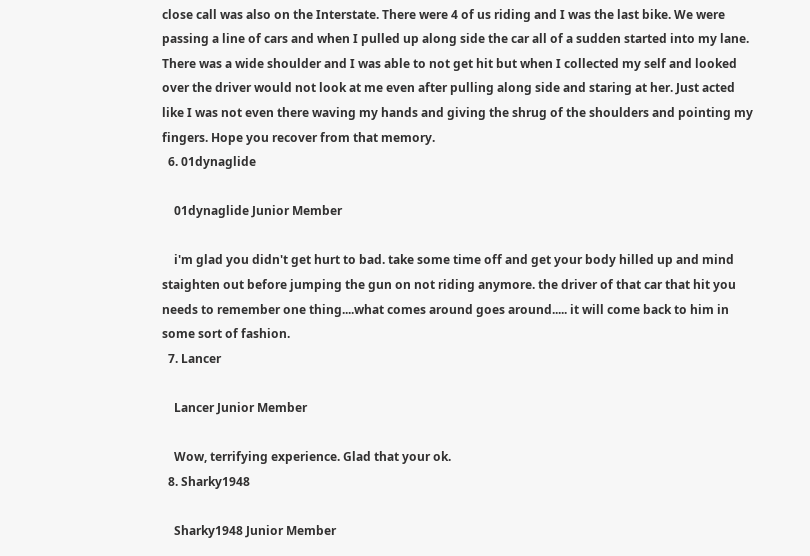close call was also on the Interstate. There were 4 of us riding and I was the last bike. We were passing a line of cars and when I pulled up along side the car all of a sudden started into my lane. There was a wide shoulder and I was able to not get hit but when I collected my self and looked over the driver would not look at me even after pulling along side and staring at her. Just acted like I was not even there waving my hands and giving the shrug of the shoulders and pointing my fingers. Hope you recover from that memory.
  6. 01dynaglide

    01dynaglide Junior Member

    i'm glad you didn't get hurt to bad. take some time off and get your body hilled up and mind staighten out before jumping the gun on not riding anymore. the driver of that car that hit you needs to remember one thing....what comes around goes around..... it will come back to him in some sort of fashion.
  7. Lancer

    Lancer Junior Member

    Wow, terrifying experience. Glad that your ok.
  8. Sharky1948

    Sharky1948 Junior Member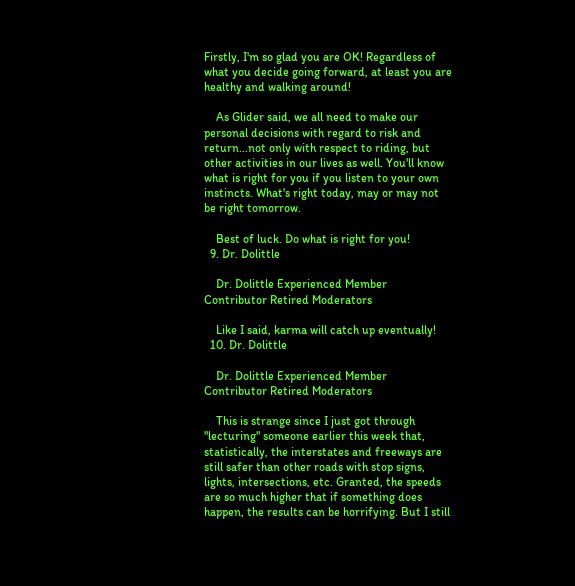Firstly, I'm so glad you are OK! Regardless of what you decide going forward, at least you are healthy and walking around!

    As Glider said, we all need to make our personal decisions with regard to risk and return...not only with respect to riding, but other activities in our lives as well. You'll know what is right for you if you listen to your own instincts. What's right today, may or may not be right tomorrow.

    Best of luck. Do what is right for you!
  9. Dr. Dolittle

    Dr. Dolittle Experienced Member Contributor Retired Moderators

    Like I said, karma will catch up eventually!
  10. Dr. Dolittle

    Dr. Dolittle Experienced Member Contributor Retired Moderators

    This is strange since I just got through "lecturing" someone earlier this week that, statistically, the interstates and freeways are still safer than other roads with stop signs, lights, intersections, etc. Granted, the speeds are so much higher that if something does happen, the results can be horrifying. But I still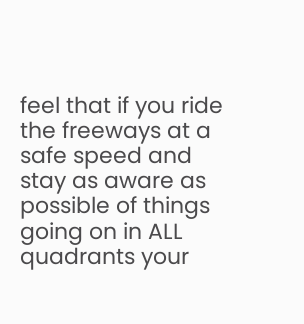feel that if you ride the freeways at a safe speed and stay as aware as possible of things going on in ALL quadrants your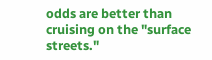odds are better than cruising on the "surface streets."